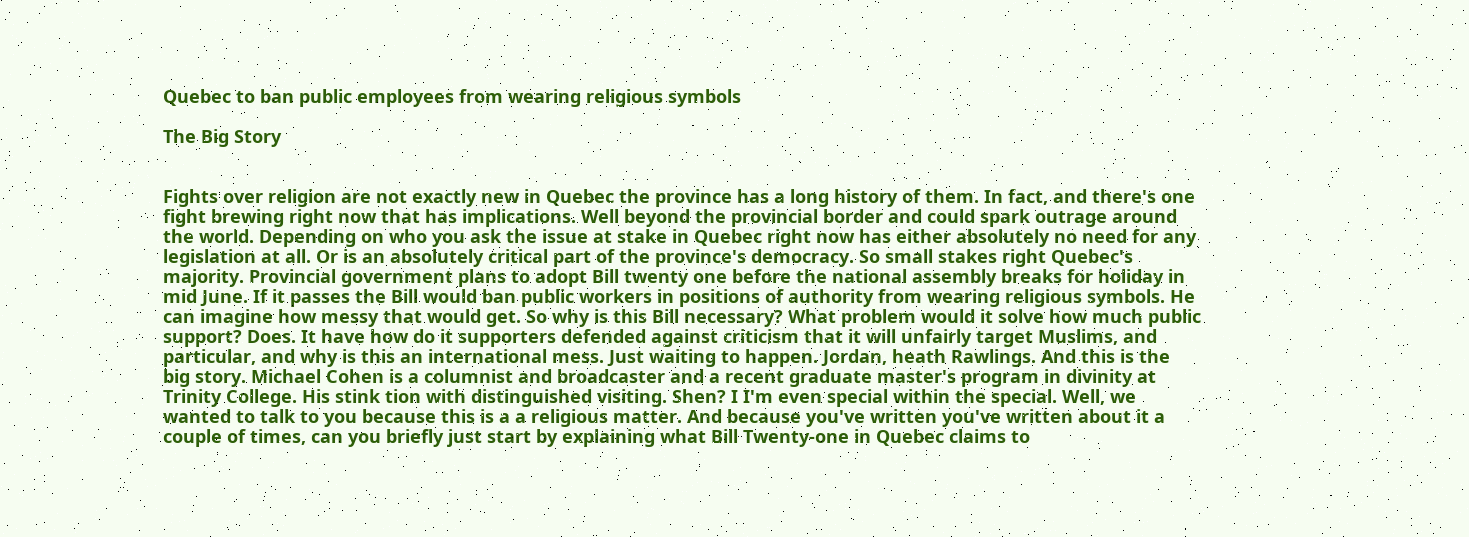Quebec to ban public employees from wearing religious symbols

The Big Story


Fights over religion are not exactly new in Quebec the province has a long history of them. In fact, and there's one fight brewing right now that has implications. Well beyond the provincial border and could spark outrage around the world. Depending on who you ask the issue at stake in Quebec right now has either absolutely no need for any legislation at all. Or is an absolutely critical part of the province's democracy. So small stakes right Quebec's majority. Provincial government plans to adopt Bill twenty one before the national assembly breaks for holiday in mid June. If it passes the Bill would ban public workers in positions of authority from wearing religious symbols. He can imagine how messy that would get. So why is this Bill necessary? What problem would it solve how much public support? Does. It have how do it supporters defended against criticism that it will unfairly target Muslims, and particular, and why is this an international mess. Just waiting to happen. Jordan, heath Rawlings. And this is the big story. Michael Cohen is a columnist and broadcaster and a recent graduate master's program in divinity at Trinity College. His stink tion with distinguished visiting. Shen? I I'm even special within the special. Well, we wanted to talk to you because this is a a religious matter. And because you've written you've written about it a couple of times, can you briefly just start by explaining what Bill Twenty-one in Quebec claims to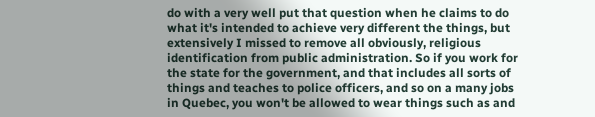do with a very well put that question when he claims to do what it's intended to achieve very different the things, but extensively I missed to remove all obviously, religious identification from public administration. So if you work for the state for the government, and that includes all sorts of things and teaches to police officers, and so on a many jobs in Quebec, you won't be allowed to wear things such as and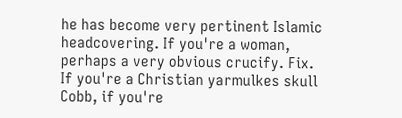he has become very pertinent Islamic headcovering. If you're a woman, perhaps a very obvious crucify. Fix. If you're a Christian yarmulkes skull Cobb, if you're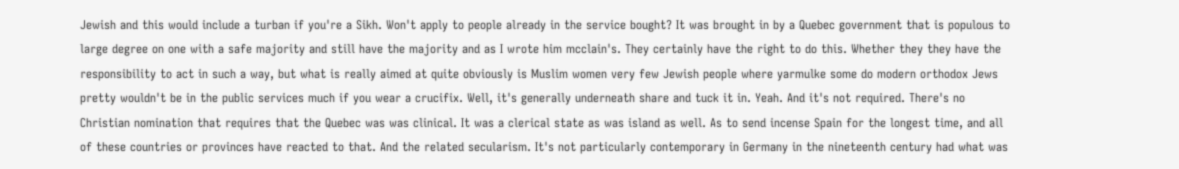Jewish and this would include a turban if you're a Sikh. Won't apply to people already in the service bought? It was brought in by a Quebec government that is populous to large degree on one with a safe majority and still have the majority and as I wrote him mcclain's. They certainly have the right to do this. Whether they they have the responsibility to act in such a way, but what is really aimed at quite obviously is Muslim women very few Jewish people where yarmulke some do modern orthodox Jews pretty wouldn't be in the public services much if you wear a crucifix. Well, it's generally underneath share and tuck it in. Yeah. And it's not required. There's no Christian nomination that requires that the Quebec was was clinical. It was a clerical state as was island as well. As to send incense Spain for the longest time, and all of these countries or provinces have reacted to that. And the related secularism. It's not particularly contemporary in Germany in the nineteenth century had what was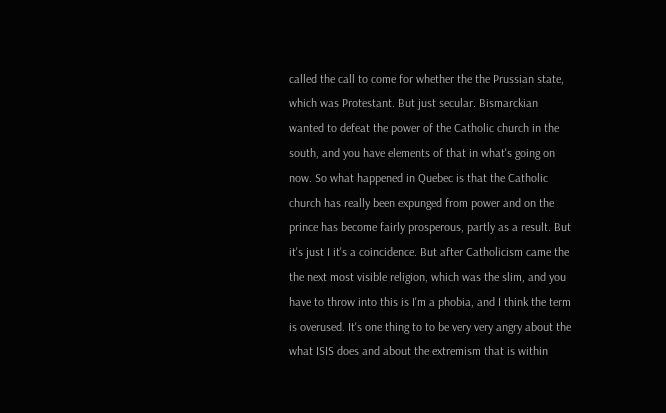called the call to come for whether the the Prussian state, which was Protestant. But just secular. Bismarckian wanted to defeat the power of the Catholic church in the south, and you have elements of that in what's going on now. So what happened in Quebec is that the Catholic church has really been expunged from power and on the prince has become fairly prosperous, partly as a result. But it's just I it's a coincidence. But after Catholicism came the the next most visible religion, which was the slim, and you have to throw into this is I'm a phobia, and I think the term is overused. It's one thing to to be very very angry about the what ISIS does and about the extremism that is within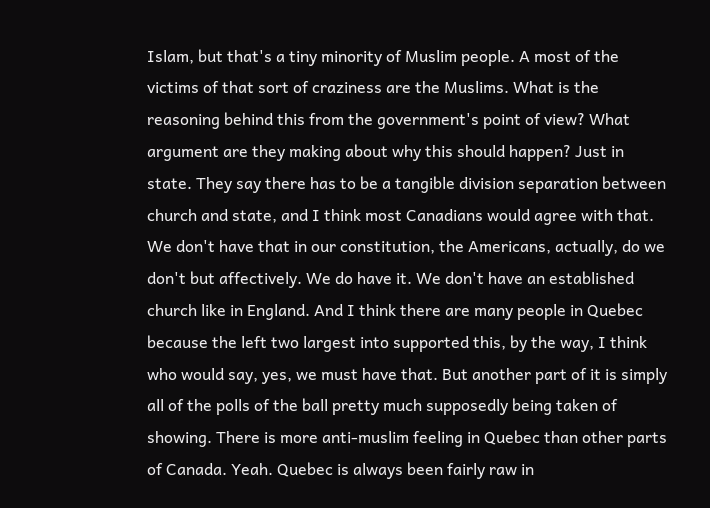Islam, but that's a tiny minority of Muslim people. A most of the victims of that sort of craziness are the Muslims. What is the reasoning behind this from the government's point of view? What argument are they making about why this should happen? Just in state. They say there has to be a tangible division separation between church and state, and I think most Canadians would agree with that. We don't have that in our constitution, the Americans, actually, do we don't but affectively. We do have it. We don't have an established church like in England. And I think there are many people in Quebec because the left two largest into supported this, by the way, I think who would say, yes, we must have that. But another part of it is simply all of the polls of the ball pretty much supposedly being taken of showing. There is more anti-muslim feeling in Quebec than other parts of Canada. Yeah. Quebec is always been fairly raw in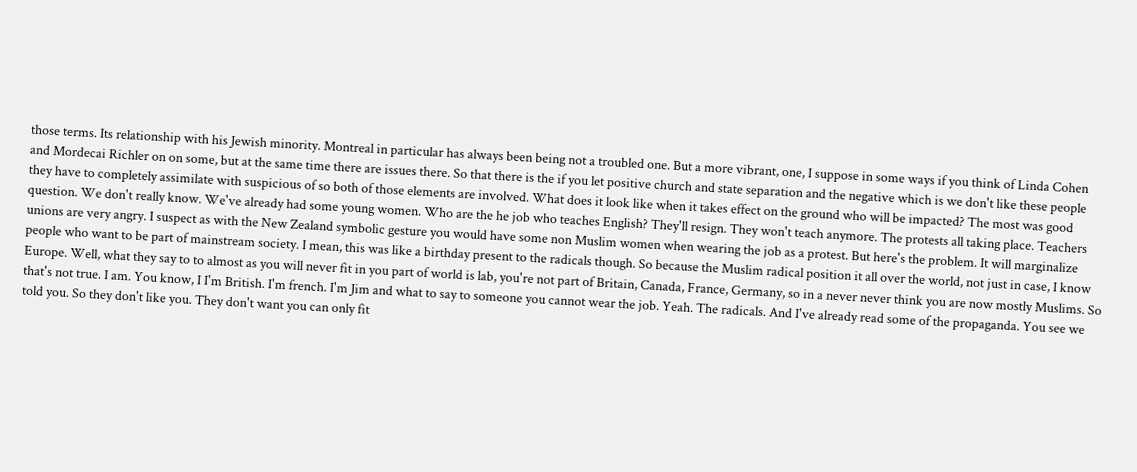those terms. Its relationship with his Jewish minority. Montreal in particular has always been being not a troubled one. But a more vibrant, one, I suppose in some ways if you think of Linda Cohen and Mordecai Richler on on some, but at the same time there are issues there. So that there is the if you let positive church and state separation and the negative which is we don't like these people they have to completely assimilate with suspicious of so both of those elements are involved. What does it look like when it takes effect on the ground who will be impacted? The most was good question. We don't really know. We've already had some young women. Who are the he job who teaches English? They'll resign. They won't teach anymore. The protests all taking place. Teachers unions are very angry. I suspect as with the New Zealand symbolic gesture you would have some non Muslim women when wearing the job as a protest. But here's the problem. It will marginalize people who want to be part of mainstream society. I mean, this was like a birthday present to the radicals though. So because the Muslim radical position it all over the world, not just in case, I know Europe. Well, what they say to to almost as you will never fit in you part of world is lab, you're not part of Britain, Canada, France, Germany, so in a never never think you are now mostly Muslims. So that's not true. I am. You know, I I'm British. I'm french. I'm Jim and what to say to someone you cannot wear the job. Yeah. The radicals. And I've already read some of the propaganda. You see we told you. So they don't like you. They don't want you can only fit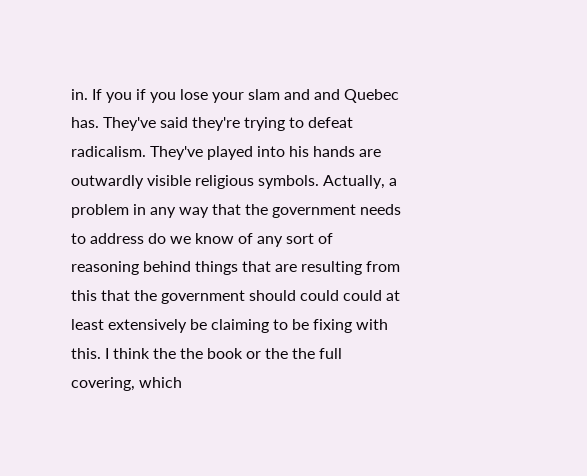in. If you if you lose your slam and and Quebec has. They've said they're trying to defeat radicalism. They've played into his hands are outwardly visible religious symbols. Actually, a problem in any way that the government needs to address do we know of any sort of reasoning behind things that are resulting from this that the government should could could at least extensively be claiming to be fixing with this. I think the the book or the the full covering, which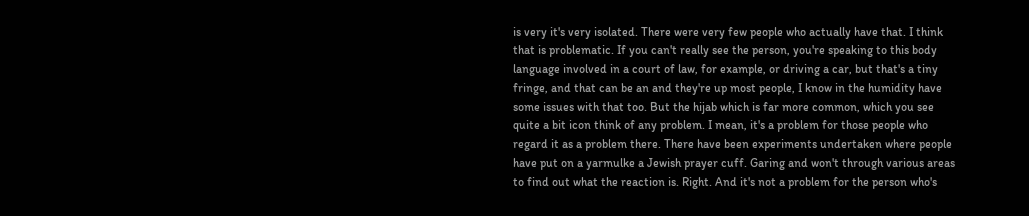is very it's very isolated. There were very few people who actually have that. I think that is problematic. If you can't really see the person, you're speaking to this body language involved in a court of law, for example, or driving a car, but that's a tiny fringe, and that can be an and they're up most people, I know in the humidity have some issues with that too. But the hijab which is far more common, which you see quite a bit icon think of any problem. I mean, it's a problem for those people who regard it as a problem there. There have been experiments undertaken where people have put on a yarmulke a Jewish prayer cuff. Garing and won't through various areas to find out what the reaction is. Right. And it's not a problem for the person who's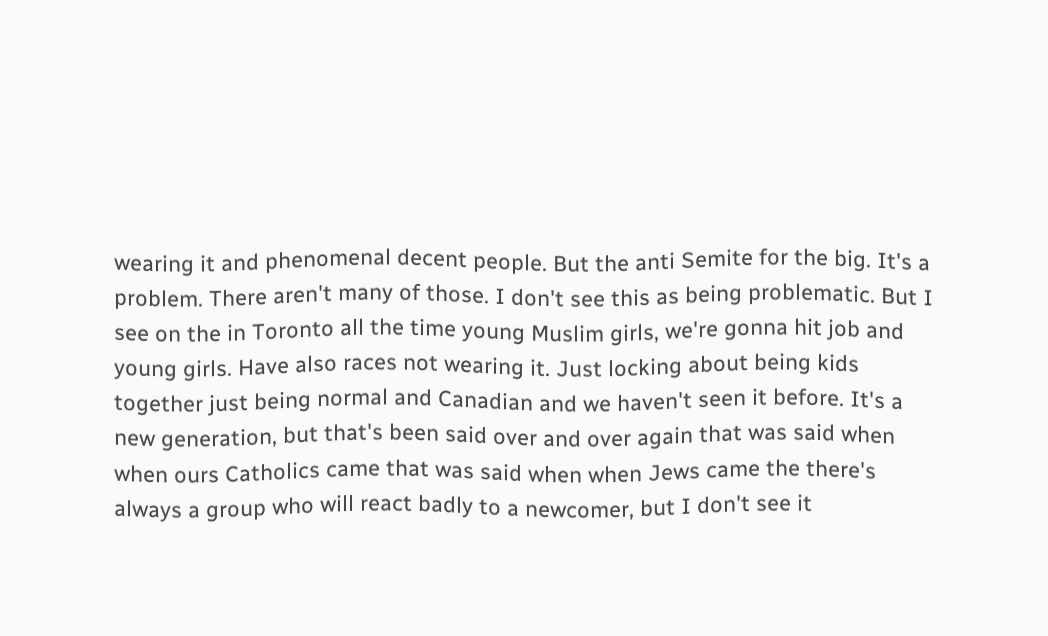wearing it and phenomenal decent people. But the anti Semite for the big. It's a problem. There aren't many of those. I don't see this as being problematic. But I see on the in Toronto all the time young Muslim girls, we're gonna hit job and young girls. Have also races not wearing it. Just locking about being kids together just being normal and Canadian and we haven't seen it before. It's a new generation, but that's been said over and over again that was said when when ours Catholics came that was said when when Jews came the there's always a group who will react badly to a newcomer, but I don't see it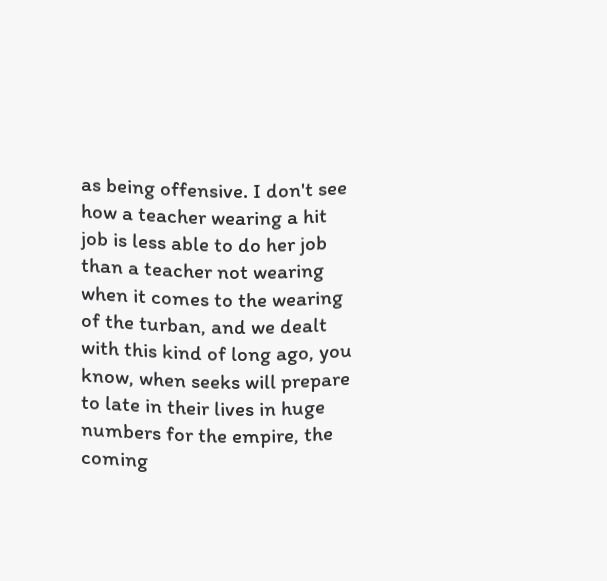as being offensive. I don't see how a teacher wearing a hit job is less able to do her job than a teacher not wearing when it comes to the wearing of the turban, and we dealt with this kind of long ago, you know, when seeks will prepare to late in their lives in huge numbers for the empire, the coming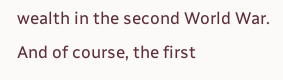wealth in the second World War. And of course, the first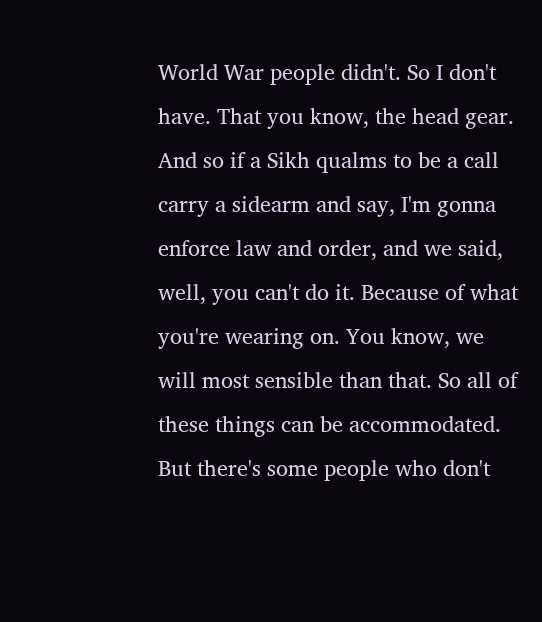World War people didn't. So I don't have. That you know, the head gear. And so if a Sikh qualms to be a call carry a sidearm and say, I'm gonna enforce law and order, and we said, well, you can't do it. Because of what you're wearing on. You know, we will most sensible than that. So all of these things can be accommodated. But there's some people who don't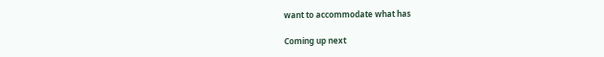want to accommodate what has

Coming up next